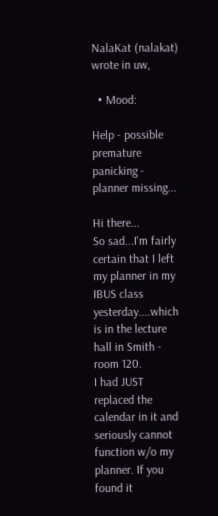NalaKat (nalakat) wrote in uw,

  • Mood:

Help - possible premature panicking - planner missing...

Hi there...
So sad...I'm fairly certain that I left my planner in my IBUS class yesterday....which is in the lecture hall in Smith - room 120.
I had JUST replaced the calendar in it and seriously cannot function w/o my planner. If you found it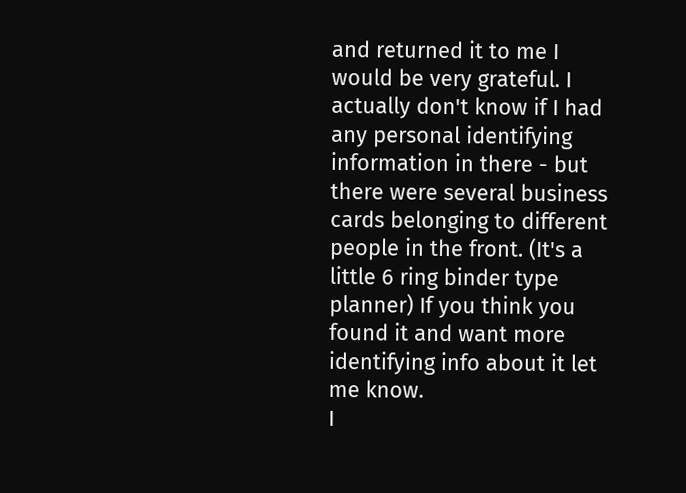and returned it to me I would be very grateful. I actually don't know if I had any personal identifying information in there - but there were several business cards belonging to different people in the front. (It's a little 6 ring binder type planner) If you think you found it and want more identifying info about it let me know.
I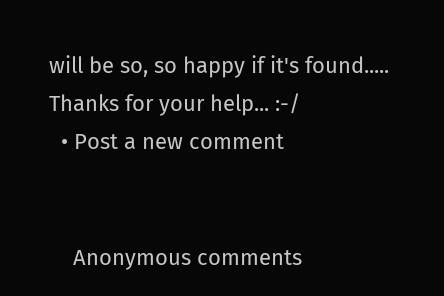will be so, so happy if it's found.....
Thanks for your help... :-/
  • Post a new comment


    Anonymous comments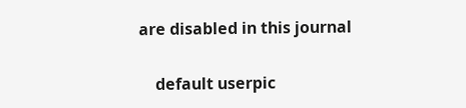are disabled in this journal

    default userpic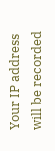Your IP address will be recorded